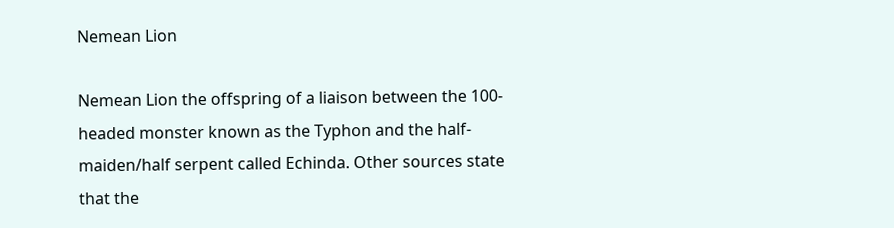Nemean Lion

Nemean Lion the offspring of a liaison between the 100-headed monster known as the Typhon and the half-maiden/half serpent called Echinda. Other sources state that the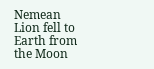Nemean Lion fell to Earth from the Moon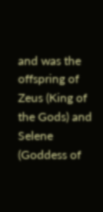and was the offspring of Zeus (King of the Gods) and Selene (Goddess of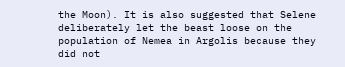the Moon). It is also suggested that Selene deliberately let the beast loose on the population of Nemea in Argolis because they did not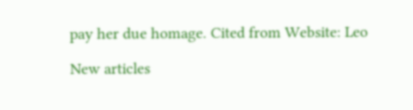pay her due homage. Cited from Website: Leo

New articles